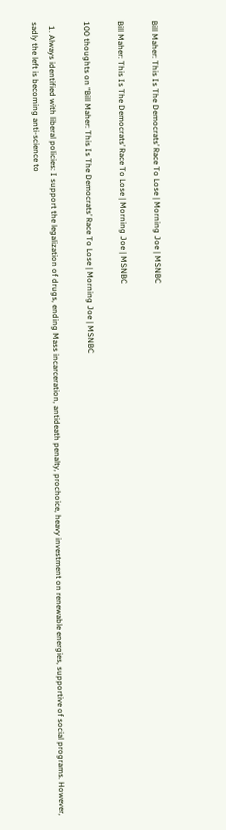Bill Maher: This Is The Democrats’ Race To Lose | Morning Joe | MSNBC

Bill Maher: This Is The Democrats’ Race To Lose | Morning Joe | MSNBC

100 thoughts on “Bill Maher: This Is The Democrats’ Race To Lose | Morning Joe | MSNBC

  1. Always identified with liberal policies: I support the legalization of drugs, ending Mass incarceration, antideath penalty, prochoice, heavy investment on renewable energies, supportive of social programs. However, sadly the left is becoming anti-science to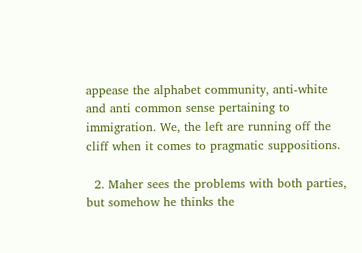appease the alphabet community, anti-white and anti common sense pertaining to immigration. We, the left are running off the cliff when it comes to pragmatic suppositions.

  2. Maher sees the problems with both parties, but somehow he thinks the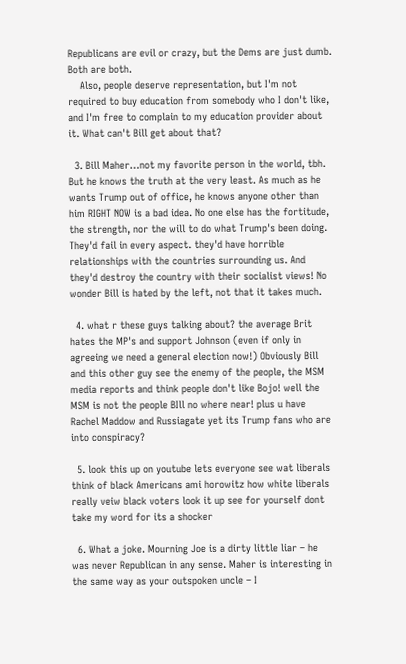Republicans are evil or crazy, but the Dems are just dumb. Both are both.
    Also, people deserve representation, but I'm not required to buy education from somebody who I don't like, and I'm free to complain to my education provider about it. What can't Bill get about that?

  3. Bill Maher…not my favorite person in the world, tbh. But he knows the truth at the very least. As much as he wants Trump out of office, he knows anyone other than him RIGHT NOW is a bad idea. No one else has the fortitude, the strength, nor the will to do what Trump's been doing. They'd fail in every aspect. they'd have horrible relationships with the countries surrounding us. And they'd destroy the country with their socialist views! No wonder Bill is hated by the left, not that it takes much.

  4. what r these guys talking about? the average Brit hates the MP's and support Johnson (even if only in agreeing we need a general election now!) Obviously Bill and this other guy see the enemy of the people, the MSM media reports and think people don't like Bojo! well the MSM is not the people BIll no where near! plus u have Rachel Maddow and Russiagate yet its Trump fans who are into conspiracy?

  5. look this up on youtube lets everyone see wat liberals think of black Americans ami horowitz how white liberals really veiw black voters look it up see for yourself dont take my word for its a shocker

  6. What a joke. Mourning Joe is a dirty little liar – he was never Republican in any sense. Maher is interesting in the same way as your outspoken uncle – I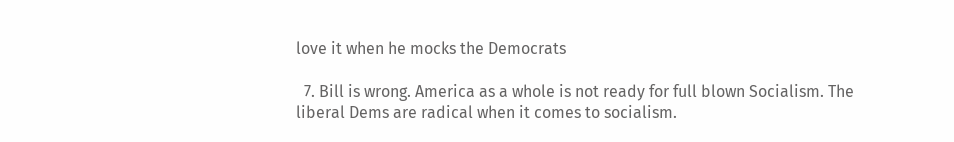love it when he mocks the Democrats

  7. Bill is wrong. America as a whole is not ready for full blown Socialism. The liberal Dems are radical when it comes to socialism.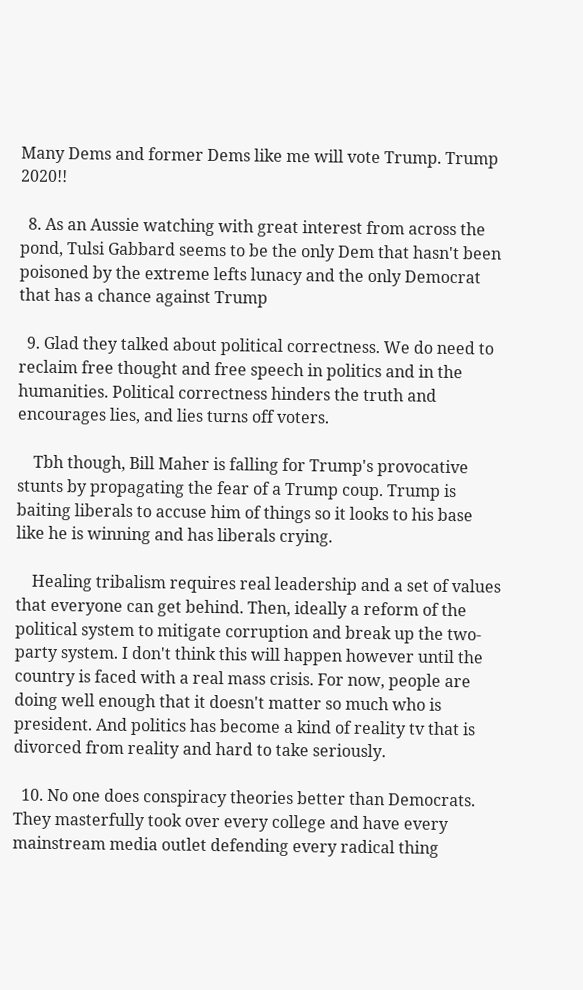Many Dems and former Dems like me will vote Trump. Trump 2020!!

  8. As an Aussie watching with great interest from across the pond, Tulsi Gabbard seems to be the only Dem that hasn't been poisoned by the extreme lefts lunacy and the only Democrat that has a chance against Trump

  9. Glad they talked about political correctness. We do need to reclaim free thought and free speech in politics and in the humanities. Political correctness hinders the truth and encourages lies, and lies turns off voters.

    Tbh though, Bill Maher is falling for Trump's provocative stunts by propagating the fear of a Trump coup. Trump is baiting liberals to accuse him of things so it looks to his base like he is winning and has liberals crying.

    Healing tribalism requires real leadership and a set of values that everyone can get behind. Then, ideally a reform of the political system to mitigate corruption and break up the two-party system. I don't think this will happen however until the country is faced with a real mass crisis. For now, people are doing well enough that it doesn't matter so much who is president. And politics has become a kind of reality tv that is divorced from reality and hard to take seriously.

  10. No one does conspiracy theories better than Democrats. They masterfully took over every college and have every mainstream media outlet defending every radical thing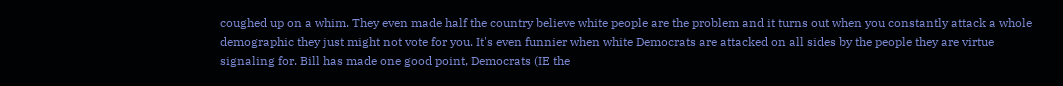coughed up on a whim. They even made half the country believe white people are the problem and it turns out when you constantly attack a whole demographic they just might not vote for you. It's even funnier when white Democrats are attacked on all sides by the people they are virtue signaling for. Bill has made one good point, Democrats (IE the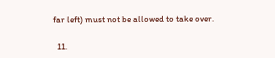far left) must not be allowed to take over.

  11.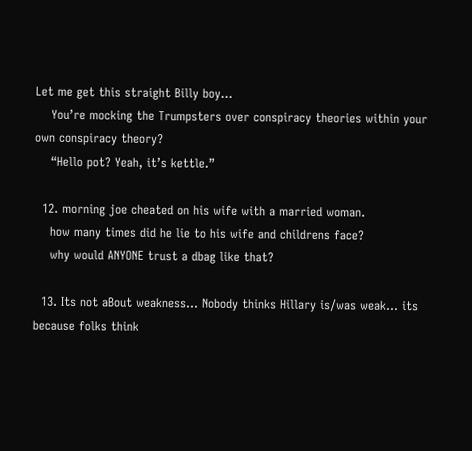Let me get this straight Billy boy…
    You’re mocking the Trumpsters over conspiracy theories within your own conspiracy theory?
    “Hello pot? Yeah, it’s kettle.”

  12. morning joe cheated on his wife with a married woman.
    how many times did he lie to his wife and childrens face?
    why would ANYONE trust a dbag like that?

  13. Its not aBout weakness… Nobody thinks Hillary is/was weak… its because folks think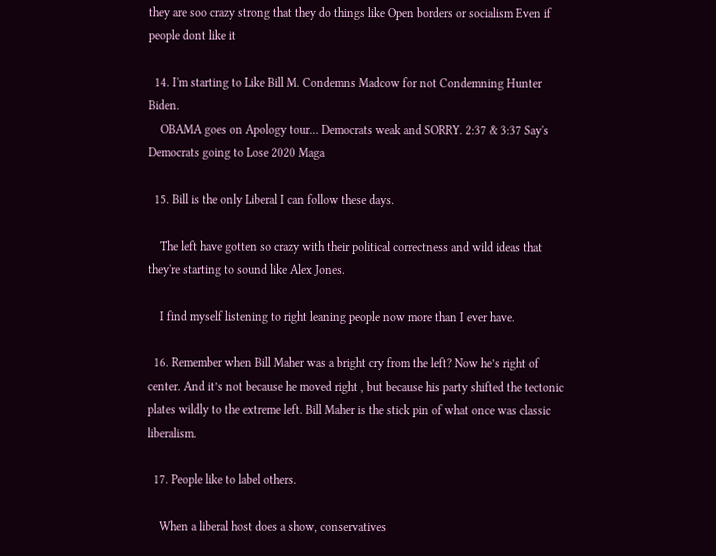they are soo crazy strong that they do things like Open borders or socialism Even if people dont like it

  14. I'm starting to Like Bill M. Condemns Madcow for not Condemning Hunter Biden.
    OBAMA goes on Apology tour… Democrats weak and SORRY. 2:37 & 3:37 Say's Democrats going to Lose 2020 Maga

  15. Bill is the only Liberal I can follow these days.

    The left have gotten so crazy with their political correctness and wild ideas that they're starting to sound like Alex Jones.

    I find myself listening to right leaning people now more than I ever have.

  16. Remember when Bill Maher was a bright cry from the left? Now he’s right of center. And it’s not because he moved right , but because his party shifted the tectonic plates wildly to the extreme left. Bill Maher is the stick pin of what once was classic liberalism.

  17. People like to label others.

    When a liberal host does a show, conservatives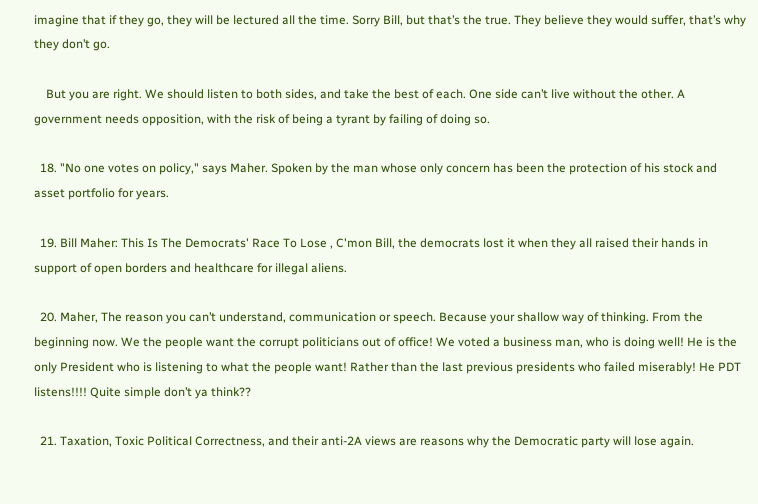imagine that if they go, they will be lectured all the time. Sorry Bill, but that’s the true. They believe they would suffer, that’s why they don’t go.

    But you are right. We should listen to both sides, and take the best of each. One side can’t live without the other. A government needs opposition, with the risk of being a tyrant by failing of doing so.

  18. "No one votes on policy," says Maher. Spoken by the man whose only concern has been the protection of his stock and asset portfolio for years.

  19. Bill Maher: This Is The Democrats' Race To Lose , C'mon Bill, the democrats lost it when they all raised their hands in support of open borders and healthcare for illegal aliens.

  20. Maher, The reason you can’t understand, communication or speech. Because your shallow way of thinking. From the beginning now. We the people want the corrupt politicians out of office! We voted a business man, who is doing well! He is the only President who is listening to what the people want! Rather than the last previous presidents who failed miserably! He PDT listens!!!! Quite simple don’t ya think??

  21. Taxation, Toxic Political Correctness, and their anti-2A views are reasons why the Democratic party will lose again.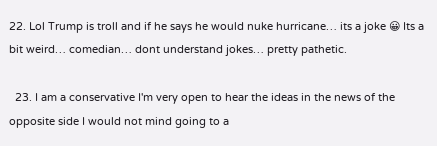22. Lol Trump is troll and if he says he would nuke hurricane… its a joke 😀 Its a bit weird… comedian… dont understand jokes… pretty pathetic.

  23. I am a conservative I'm very open to hear the ideas in the news of the opposite side I would not mind going to a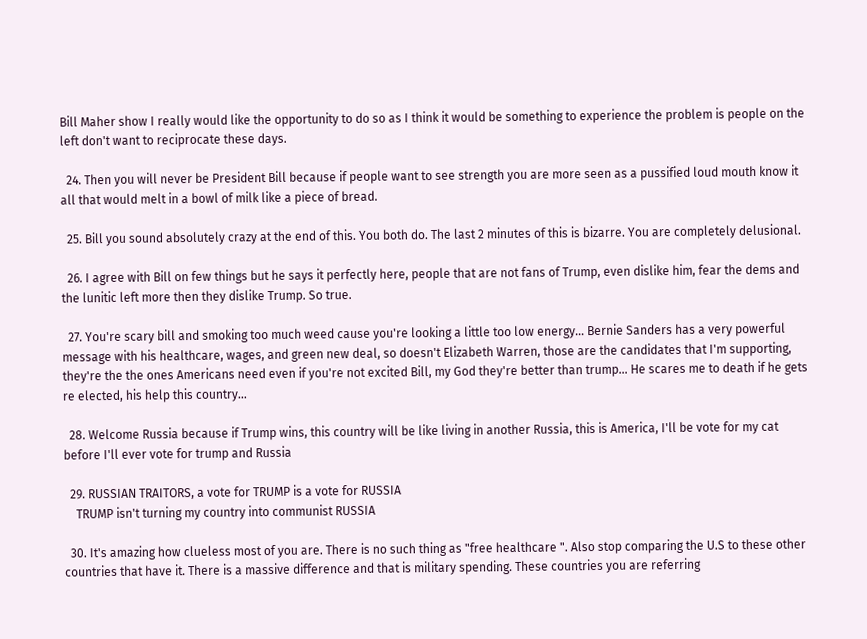Bill Maher show I really would like the opportunity to do so as I think it would be something to experience the problem is people on the left don't want to reciprocate these days.

  24. Then you will never be President Bill because if people want to see strength you are more seen as a pussified loud mouth know it all that would melt in a bowl of milk like a piece of bread.

  25. Bill you sound absolutely crazy at the end of this. You both do. The last 2 minutes of this is bizarre. You are completely delusional.

  26. I agree with Bill on few things but he says it perfectly here, people that are not fans of Trump, even dislike him, fear the dems and the lunitic left more then they dislike Trump. So true.

  27. You're scary bill and smoking too much weed cause you're looking a little too low energy… Bernie Sanders has a very powerful message with his healthcare, wages, and green new deal, so doesn't Elizabeth Warren, those are the candidates that I'm supporting, they're the the ones Americans need even if you're not excited Bill, my God they're better than trump… He scares me to death if he gets re elected, his help this country…

  28. Welcome Russia because if Trump wins, this country will be like living in another Russia, this is America, I'll be vote for my cat before I'll ever vote for trump and Russia

  29. RUSSIAN TRAITORS, a vote for TRUMP is a vote for RUSSIA
    TRUMP isn't turning my country into communist RUSSIA

  30. It's amazing how clueless most of you are. There is no such thing as "free healthcare ". Also stop comparing the U.S to these other countries that have it. There is a massive difference and that is military spending. These countries you are referring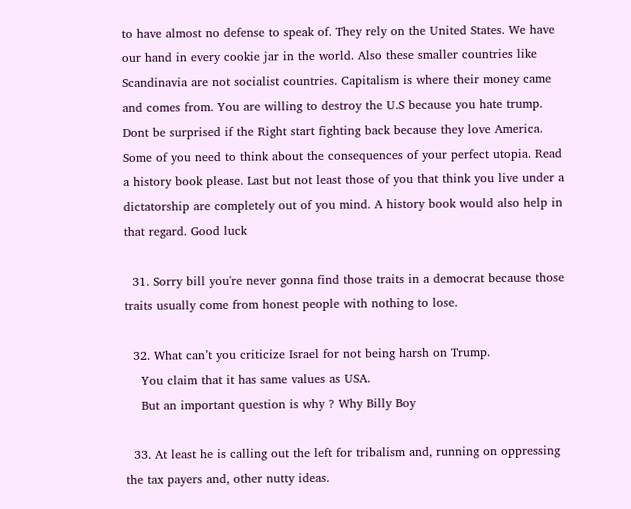to have almost no defense to speak of. They rely on the United States. We have our hand in every cookie jar in the world. Also these smaller countries like Scandinavia are not socialist countries. Capitalism is where their money came and comes from. You are willing to destroy the U.S because you hate trump. Dont be surprised if the Right start fighting back because they love America. Some of you need to think about the consequences of your perfect utopia. Read a history book please. Last but not least those of you that think you live under a dictatorship are completely out of you mind. A history book would also help in that regard. Good luck

  31. Sorry bill you're never gonna find those traits in a democrat because those traits usually come from honest people with nothing to lose.

  32. What can’t you criticize Israel for not being harsh on Trump.
    You claim that it has same values as USA.
    But an important question is why ? Why Billy Boy

  33. At least he is calling out the left for tribalism and, running on oppressing the tax payers and, other nutty ideas.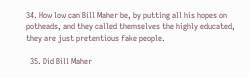34. How low can Bill Maher be, by putting all his hopes on potheads, and they called themselves the highly educated, they are just pretentious fake people.

  35. Did Bill Maher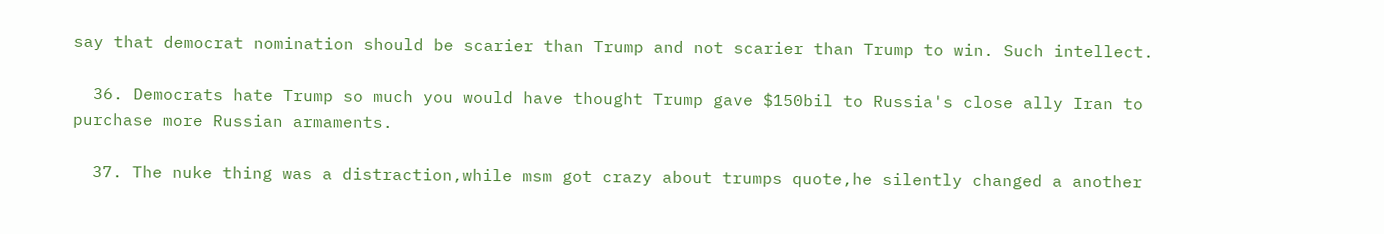say that democrat nomination should be scarier than Trump and not scarier than Trump to win. Such intellect.

  36. Democrats hate Trump so much you would have thought Trump gave $150bil to Russia's close ally Iran to purchase more Russian armaments.

  37. The nuke thing was a distraction,while msm got crazy about trumps quote,he silently changed a another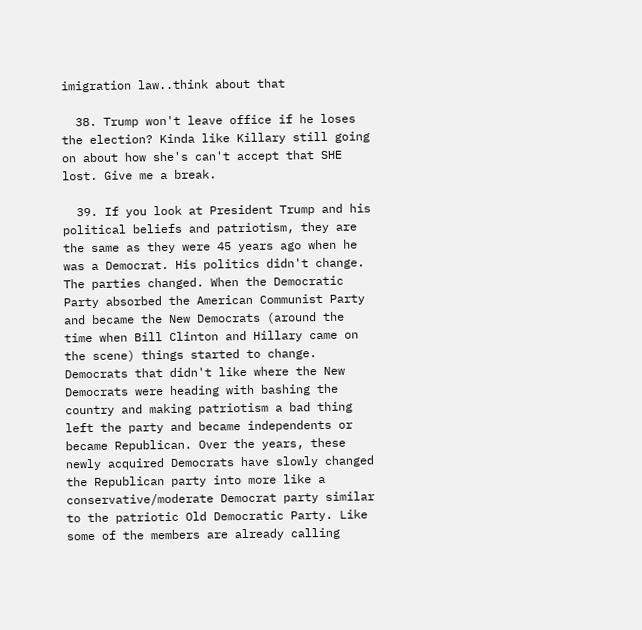imigration law..think about that

  38. Trump won't leave office if he loses the election? Kinda like Killary still going on about how she's can't accept that SHE lost. Give me a break.

  39. If you look at President Trump and his political beliefs and patriotism, they are the same as they were 45 years ago when he was a Democrat. His politics didn't change. The parties changed. When the Democratic Party absorbed the American Communist Party and became the New Democrats (around the time when Bill Clinton and Hillary came on the scene) things started to change. Democrats that didn't like where the New Democrats were heading with bashing the country and making patriotism a bad thing left the party and became independents or became Republican. Over the years, these newly acquired Democrats have slowly changed the Republican party into more like a conservative/moderate Democrat party similar to the patriotic Old Democratic Party. Like some of the members are already calling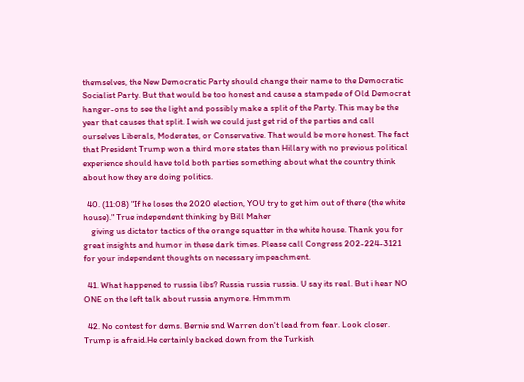themselves, the New Democratic Party should change their name to the Democratic Socialist Party. But that would be too honest and cause a stampede of Old Democrat hanger-ons to see the light and possibly make a split of the Party. This may be the year that causes that split. I wish we could just get rid of the parties and call ourselves Liberals, Moderates, or Conservative. That would be more honest. The fact that President Trump won a third more states than Hillary with no previous political experience should have told both parties something about what the country think about how they are doing politics.

  40. (11:08) "If he loses the 2020 election, YOU try to get him out of there (the white house)." True independent thinking by Bill Maher
    giving us dictator tactics of the orange squatter in the white house. Thank you for great insights and humor in these dark times. Please call Congress 202-224-3121 for your independent thoughts on necessary impeachment.

  41. What happened to russia libs? Russia russia russia. U say its real. But i hear NO ONE on the left talk about russia anymore. Hmmmm

  42. No contest for dems. Bernie snd Warren don't lead from fear. Look closer. Trump is afraid.He certainly backed down from the Turkish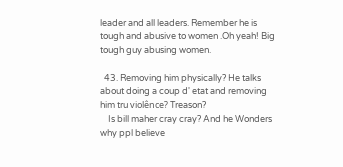leader and all leaders. Remember he is tough and abusive to women .Oh yeah! Big tough guy abusing women.

  43. Removing him physically? He talks about doing a coup d' etat and removing him tru violênce? Treason?
    Is bill maher cray cray? And he Wonders why ppl believe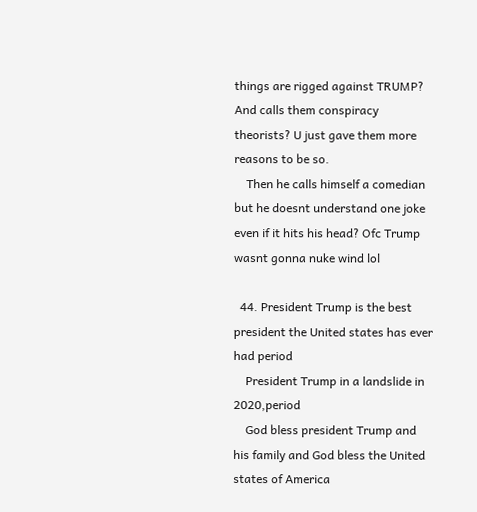things are rigged against TRUMP? And calls them conspiracy theorists? U just gave them more reasons to be so.
    Then he calls himself a comedian but he doesnt understand one joke even if it hits his head? Ofc Trump wasnt gonna nuke wind lol

  44. President Trump is the best president the United states has ever had period
    President Trump in a landslide in 2020,period
    God bless president Trump and his family and God bless the United states of America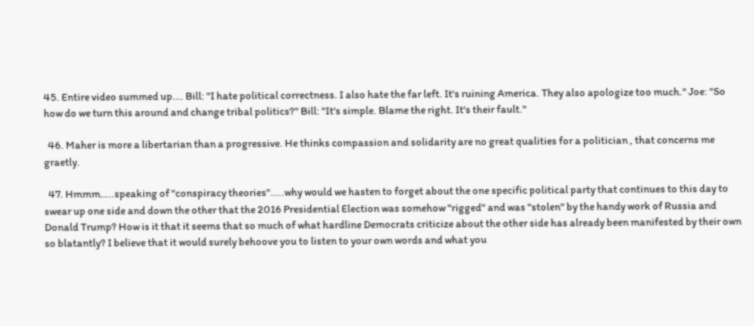45. Entire video summed up…. Bill: "I hate political correctness. I also hate the far left. It's ruining America. They also apologize too much." Joe: "So how do we turn this around and change tribal politics?" Bill: "It's simple. Blame the right. It's their fault."

  46. Maher is more a libertarian than a progressive. He thinks compassion and solidarity are no great qualities for a politician , that concerns me graetly.

  47. Hmmm…..speaking of "conspiracy theories"…..why would we hasten to forget about the one specific political party that continues to this day to swear up one side and down the other that the 2016 Presidential Election was somehow "rigged" and was "stolen" by the handy work of Russia and Donald Trump? How is it that it seems that so much of what hardline Democrats criticize about the other side has already been manifested by their own so blatantly? I believe that it would surely behoove you to listen to your own words and what you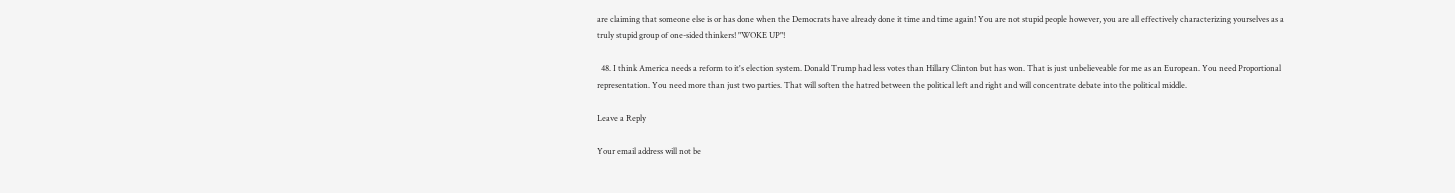are claiming that someone else is or has done when the Democrats have already done it time and time again! You are not stupid people however, you are all effectively characterizing yourselves as a truly stupid group of one-sided thinkers! "WOKE UP"!

  48. I think America needs a reform to it's election system. Donald Trump had less votes than Hillary Clinton but has won. That is just unbelieveable for me as an European. You need Proportional representation. You need more than just two parties. That will soften the hatred between the political left and right and will concentrate debate into the political middle.

Leave a Reply

Your email address will not be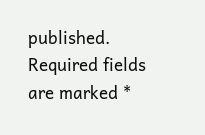published. Required fields are marked *